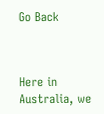Go Back



Here in Australia, we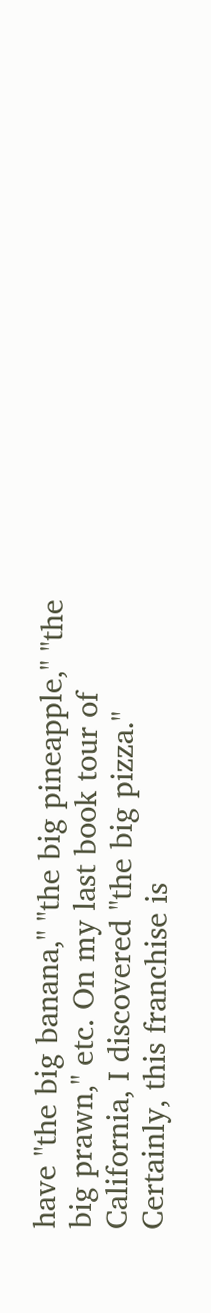have "the big banana," "the big pineapple," "the big prawn," etc. On my last book tour of California, I discovered "the big pizza." Certainly, this franchise is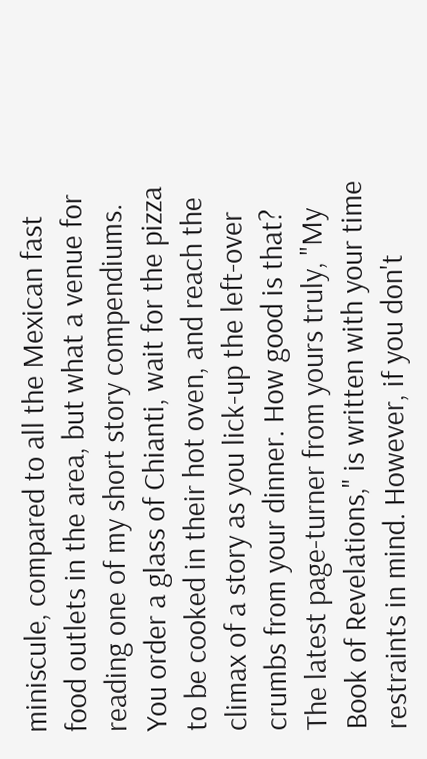miniscule, compared to all the Mexican fast food outlets in the area, but what a venue for reading one of my short story compendiums. You order a glass of Chianti, wait for the pizza to be cooked in their hot oven, and reach the climax of a story as you lick-up the left-over crumbs from your dinner. How good is that? The latest page-turner from yours truly, "My Book of Revelations," is written with your time restraints in mind. However, if you don't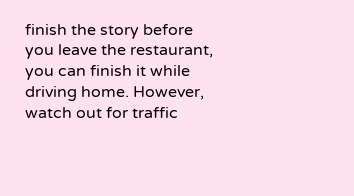finish the story before you leave the restaurant, you can finish it while driving home. However, watch out for traffic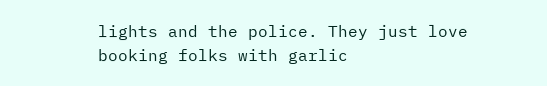lights and the police. They just love booking folks with garlic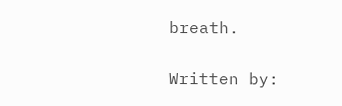breath.

Written by: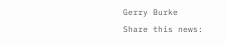Gerry Burke
Share this news: